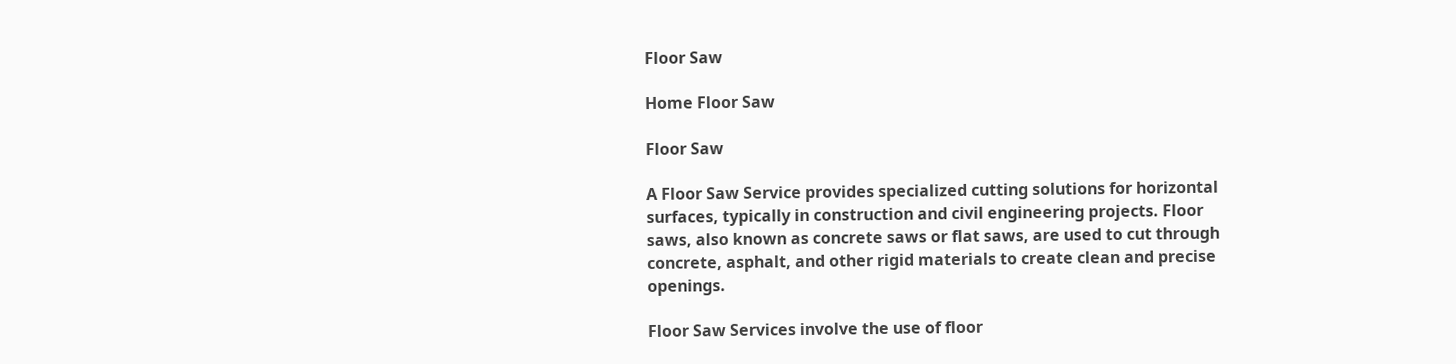Floor Saw

Home Floor Saw

Floor Saw

A Floor Saw Service provides specialized cutting solutions for horizontal surfaces, typically in construction and civil engineering projects. Floor saws, also known as concrete saws or flat saws, are used to cut through concrete, asphalt, and other rigid materials to create clean and precise openings.

Floor Saw Services involve the use of floor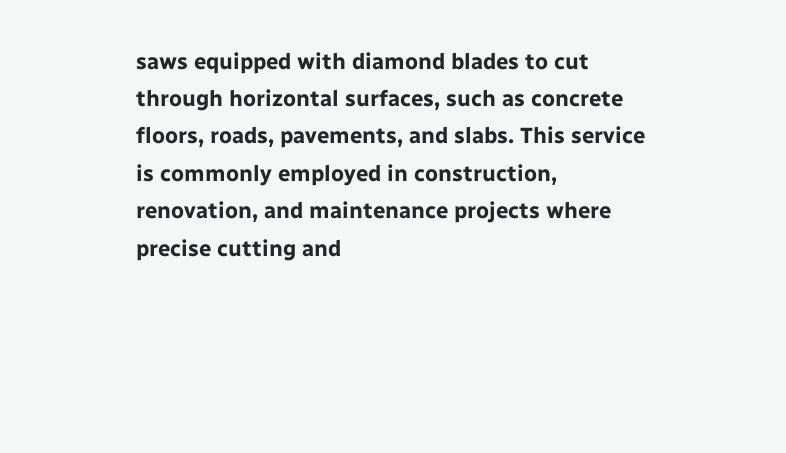saws equipped with diamond blades to cut through horizontal surfaces, such as concrete floors, roads, pavements, and slabs. This service is commonly employed in construction, renovation, and maintenance projects where precise cutting and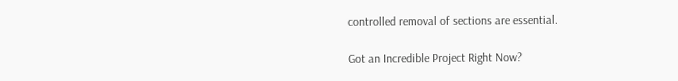controlled removal of sections are essential.

Got an Incredible Project Right Now?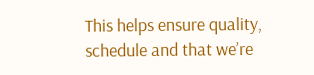This helps ensure quality, schedule and that we’re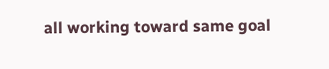all working toward same goal